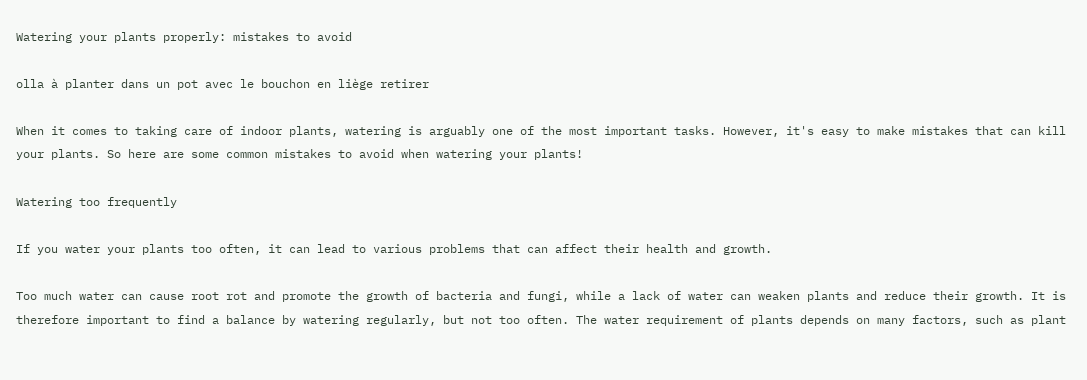Watering your plants properly: mistakes to avoid

olla à planter dans un pot avec le bouchon en liège retirer

When it comes to taking care of indoor plants, watering is arguably one of the most important tasks. However, it's easy to make mistakes that can kill your plants. So here are some common mistakes to avoid when watering your plants!

Watering too frequently

If you water your plants too often, it can lead to various problems that can affect their health and growth.

Too much water can cause root rot and promote the growth of bacteria and fungi, while a lack of water can weaken plants and reduce their growth. It is therefore important to find a balance by watering regularly, but not too often. The water requirement of plants depends on many factors, such as plant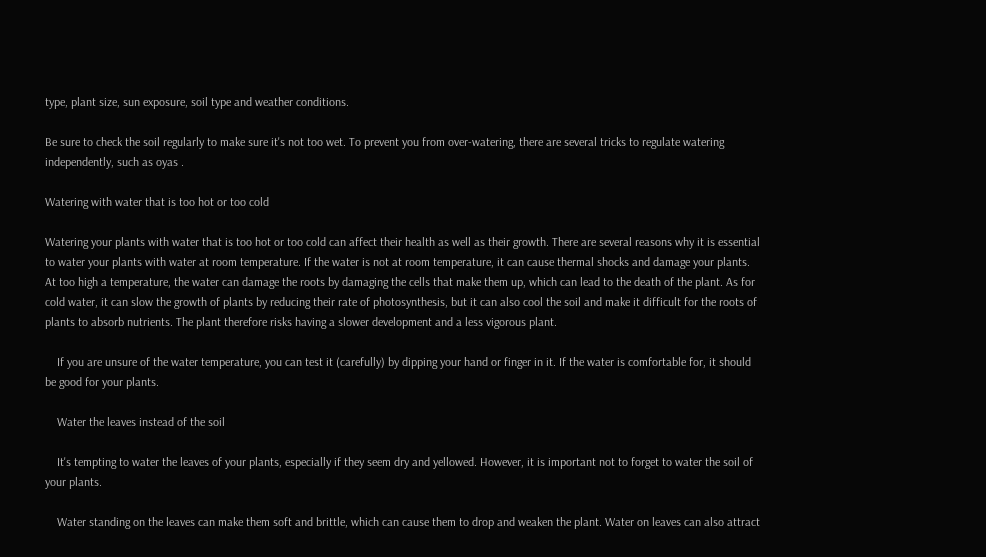type, plant size, sun exposure, soil type and weather conditions.

Be sure to check the soil regularly to make sure it's not too wet. To prevent you from over-watering, there are several tricks to regulate watering independently, such as oyas .

Watering with water that is too hot or too cold

Watering your plants with water that is too hot or too cold can affect their health as well as their growth. There are several reasons why it is essential to water your plants with water at room temperature. If the water is not at room temperature, it can cause thermal shocks and damage your plants. At too high a temperature, the water can damage the roots by damaging the cells that make them up, which can lead to the death of the plant. As for cold water, it can slow the growth of plants by reducing their rate of photosynthesis, but it can also cool the soil and make it difficult for the roots of plants to absorb nutrients. The plant therefore risks having a slower development and a less vigorous plant.

    If you are unsure of the water temperature, you can test it (carefully) by dipping your hand or finger in it. If the water is comfortable for, it should be good for your plants.

    Water the leaves instead of the soil

    It's tempting to water the leaves of your plants, especially if they seem dry and yellowed. However, it is important not to forget to water the soil of your plants.

    Water standing on the leaves can make them soft and brittle, which can cause them to drop and weaken the plant. Water on leaves can also attract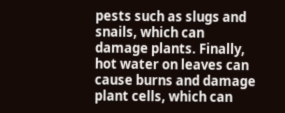pests such as slugs and snails, which can damage plants. Finally, hot water on leaves can cause burns and damage plant cells, which can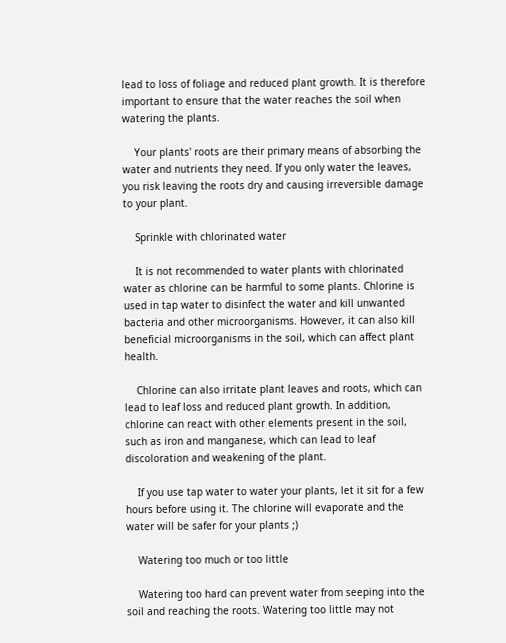lead to loss of foliage and reduced plant growth. It is therefore important to ensure that the water reaches the soil when watering the plants.

    Your plants' roots are their primary means of absorbing the water and nutrients they need. If you only water the leaves, you risk leaving the roots dry and causing irreversible damage to your plant.

    Sprinkle with chlorinated water

    It is not recommended to water plants with chlorinated water as chlorine can be harmful to some plants. Chlorine is used in tap water to disinfect the water and kill unwanted bacteria and other microorganisms. However, it can also kill beneficial microorganisms in the soil, which can affect plant health.

    Chlorine can also irritate plant leaves and roots, which can lead to leaf loss and reduced plant growth. In addition, chlorine can react with other elements present in the soil, such as iron and manganese, which can lead to leaf discoloration and weakening of the plant.

    If you use tap water to water your plants, let it sit for a few hours before using it. The chlorine will evaporate and the water will be safer for your plants ;)

    Watering too much or too little

    Watering too hard can prevent water from seeping into the soil and reaching the roots. Watering too little may not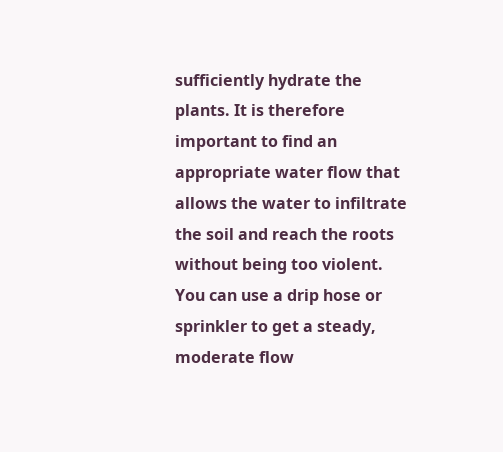sufficiently hydrate the plants. It is therefore important to find an appropriate water flow that allows the water to infiltrate the soil and reach the roots without being too violent. You can use a drip hose or sprinkler to get a steady, moderate flow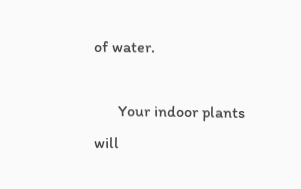of water.

      Your indoor plants will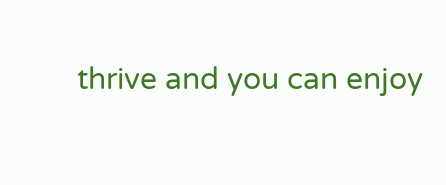thrive and you can enjoy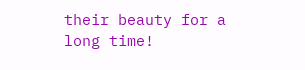their beauty for a long time!